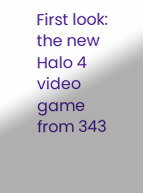First look: the new Halo 4 video game from 343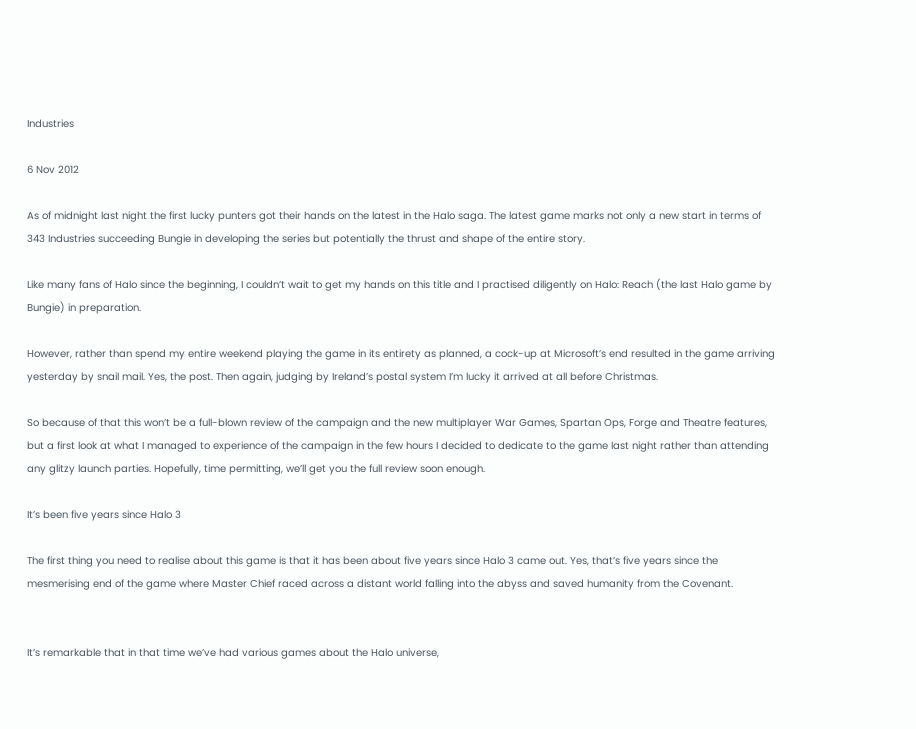Industries

6 Nov 2012

As of midnight last night the first lucky punters got their hands on the latest in the Halo saga. The latest game marks not only a new start in terms of 343 Industries succeeding Bungie in developing the series but potentially the thrust and shape of the entire story.

Like many fans of Halo since the beginning, I couldn’t wait to get my hands on this title and I practised diligently on Halo: Reach (the last Halo game by Bungie) in preparation.

However, rather than spend my entire weekend playing the game in its entirety as planned, a cock-up at Microsoft’s end resulted in the game arriving yesterday by snail mail. Yes, the post. Then again, judging by Ireland’s postal system I’m lucky it arrived at all before Christmas.

So because of that this won’t be a full-blown review of the campaign and the new multiplayer War Games, Spartan Ops, Forge and Theatre features, but a first look at what I managed to experience of the campaign in the few hours I decided to dedicate to the game last night rather than attending any glitzy launch parties. Hopefully, time permitting, we’ll get you the full review soon enough.

It’s been five years since Halo 3

The first thing you need to realise about this game is that it has been about five years since Halo 3 came out. Yes, that’s five years since the mesmerising end of the game where Master Chief raced across a distant world falling into the abyss and saved humanity from the Covenant.


It’s remarkable that in that time we’ve had various games about the Halo universe,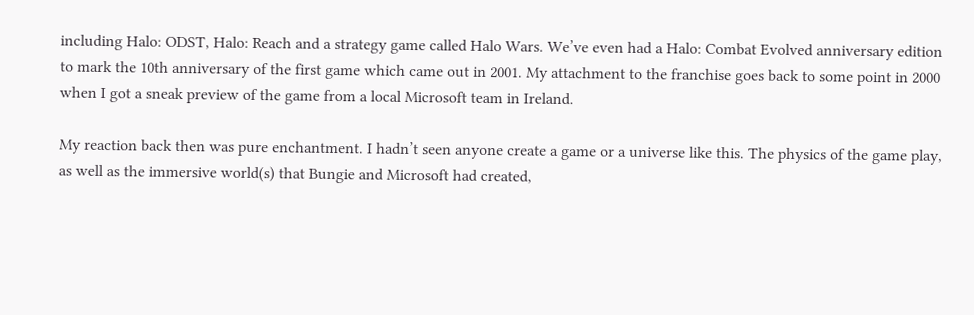including Halo: ODST, Halo: Reach and a strategy game called Halo Wars. We’ve even had a Halo: Combat Evolved anniversary edition to mark the 10th anniversary of the first game which came out in 2001. My attachment to the franchise goes back to some point in 2000 when I got a sneak preview of the game from a local Microsoft team in Ireland.

My reaction back then was pure enchantment. I hadn’t seen anyone create a game or a universe like this. The physics of the game play, as well as the immersive world(s) that Bungie and Microsoft had created,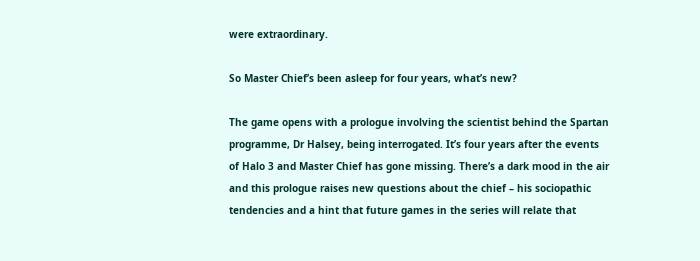were extraordinary.

So Master Chief’s been asleep for four years, what’s new?

The game opens with a prologue involving the scientist behind the Spartan programme, Dr Halsey, being interrogated. It’s four years after the events of Halo 3 and Master Chief has gone missing. There’s a dark mood in the air and this prologue raises new questions about the chief – his sociopathic tendencies and a hint that future games in the series will relate that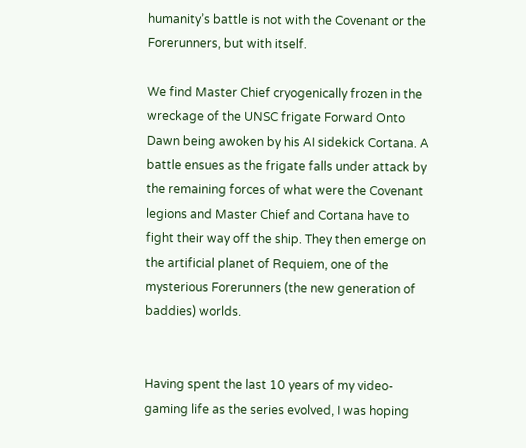humanity’s battle is not with the Covenant or the Forerunners, but with itself.

We find Master Chief cryogenically frozen in the wreckage of the UNSC frigate Forward Onto Dawn being awoken by his AI sidekick Cortana. A battle ensues as the frigate falls under attack by the remaining forces of what were the Covenant legions and Master Chief and Cortana have to fight their way off the ship. They then emerge on the artificial planet of Requiem, one of the mysterious Forerunners (the new generation of baddies) worlds.


Having spent the last 10 years of my video-gaming life as the series evolved, I was hoping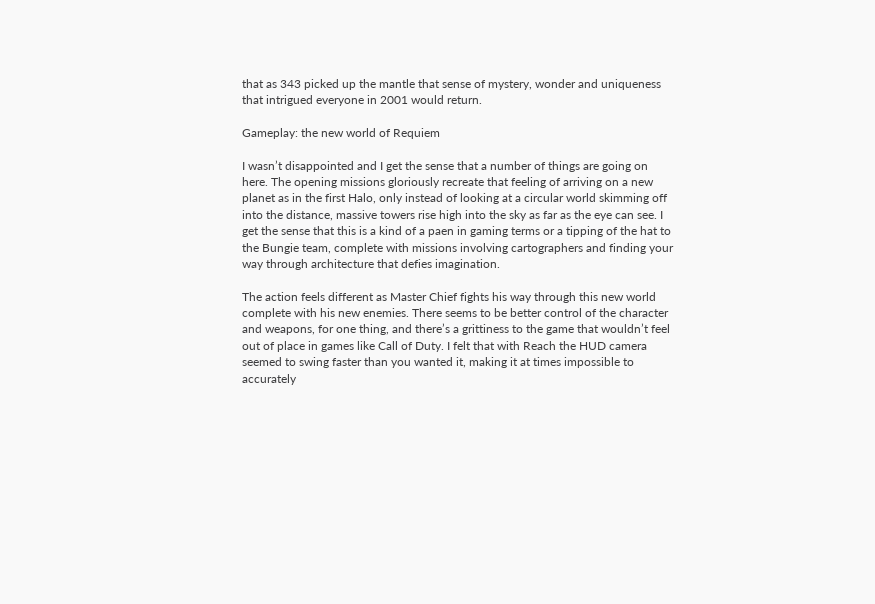that as 343 picked up the mantle that sense of mystery, wonder and uniqueness that intrigued everyone in 2001 would return.

Gameplay: the new world of Requiem

I wasn’t disappointed and I get the sense that a number of things are going on here. The opening missions gloriously recreate that feeling of arriving on a new planet as in the first Halo, only instead of looking at a circular world skimming off into the distance, massive towers rise high into the sky as far as the eye can see. I get the sense that this is a kind of a paen in gaming terms or a tipping of the hat to the Bungie team, complete with missions involving cartographers and finding your way through architecture that defies imagination.

The action feels different as Master Chief fights his way through this new world complete with his new enemies. There seems to be better control of the character and weapons, for one thing, and there’s a grittiness to the game that wouldn’t feel out of place in games like Call of Duty. I felt that with Reach the HUD camera seemed to swing faster than you wanted it, making it at times impossible to accurately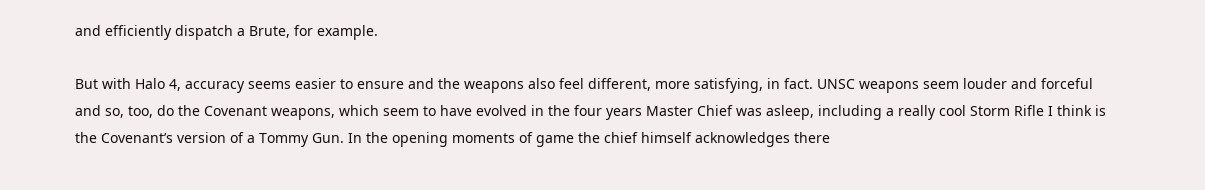and efficiently dispatch a Brute, for example.

But with Halo 4, accuracy seems easier to ensure and the weapons also feel different, more satisfying, in fact. UNSC weapons seem louder and forceful and so, too, do the Covenant weapons, which seem to have evolved in the four years Master Chief was asleep, including a really cool Storm Rifle I think is the Covenant’s version of a Tommy Gun. In the opening moments of game the chief himself acknowledges there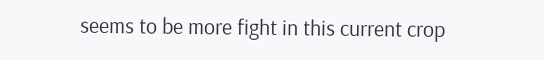seems to be more fight in this current crop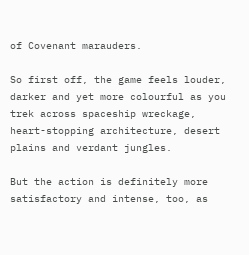of Covenant marauders.

So first off, the game feels louder, darker and yet more colourful as you trek across spaceship wreckage, heart-stopping architecture, desert plains and verdant jungles.

But the action is definitely more satisfactory and intense, too, as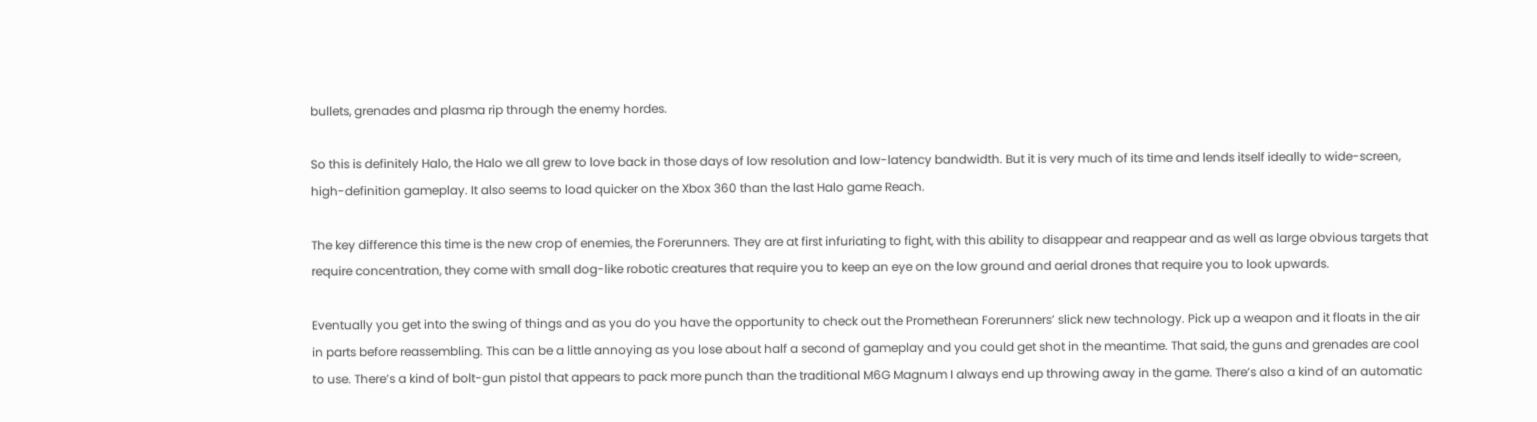bullets, grenades and plasma rip through the enemy hordes.

So this is definitely Halo, the Halo we all grew to love back in those days of low resolution and low-latency bandwidth. But it is very much of its time and lends itself ideally to wide-screen, high-definition gameplay. It also seems to load quicker on the Xbox 360 than the last Halo game Reach.

The key difference this time is the new crop of enemies, the Forerunners. They are at first infuriating to fight, with this ability to disappear and reappear and as well as large obvious targets that require concentration, they come with small dog-like robotic creatures that require you to keep an eye on the low ground and aerial drones that require you to look upwards.

Eventually you get into the swing of things and as you do you have the opportunity to check out the Promethean Forerunners’ slick new technology. Pick up a weapon and it floats in the air in parts before reassembling. This can be a little annoying as you lose about half a second of gameplay and you could get shot in the meantime. That said, the guns and grenades are cool to use. There’s a kind of bolt-gun pistol that appears to pack more punch than the traditional M6G Magnum I always end up throwing away in the game. There’s also a kind of an automatic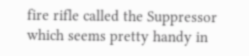fire rifle called the Suppressor which seems pretty handy in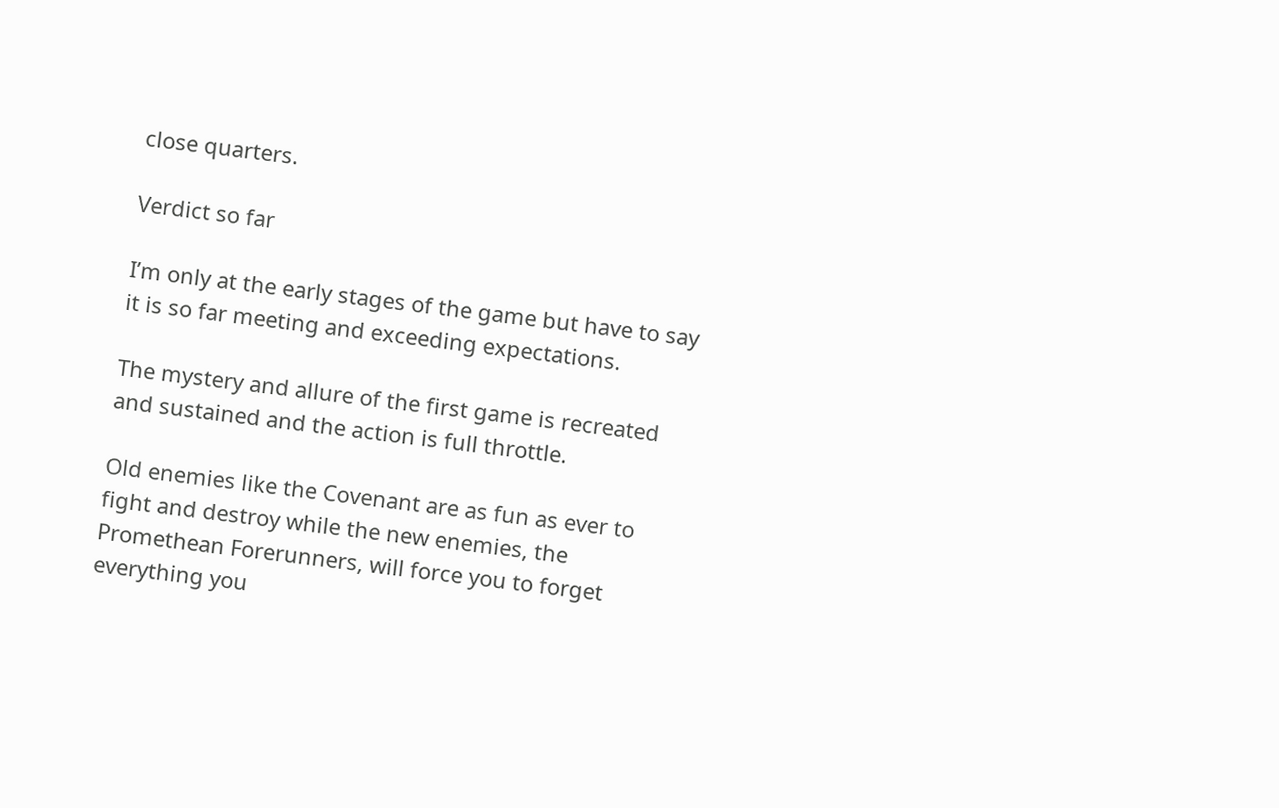close quarters.

Verdict so far

I’m only at the early stages of the game but have to say it is so far meeting and exceeding expectations.

The mystery and allure of the first game is recreated and sustained and the action is full throttle.

Old enemies like the Covenant are as fun as ever to fight and destroy while the new enemies, the Promethean Forerunners, will force you to forget everything you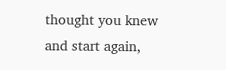thought you knew and start again,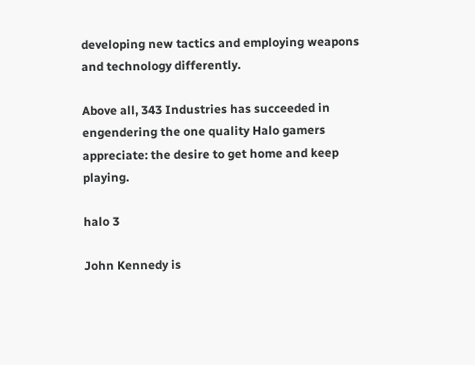developing new tactics and employing weapons and technology differently.

Above all, 343 Industries has succeeded in engendering the one quality Halo gamers appreciate: the desire to get home and keep playing.

halo 3

John Kennedy is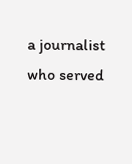a journalist who served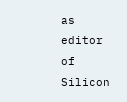as editor of Silicon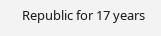Republic for 17 years